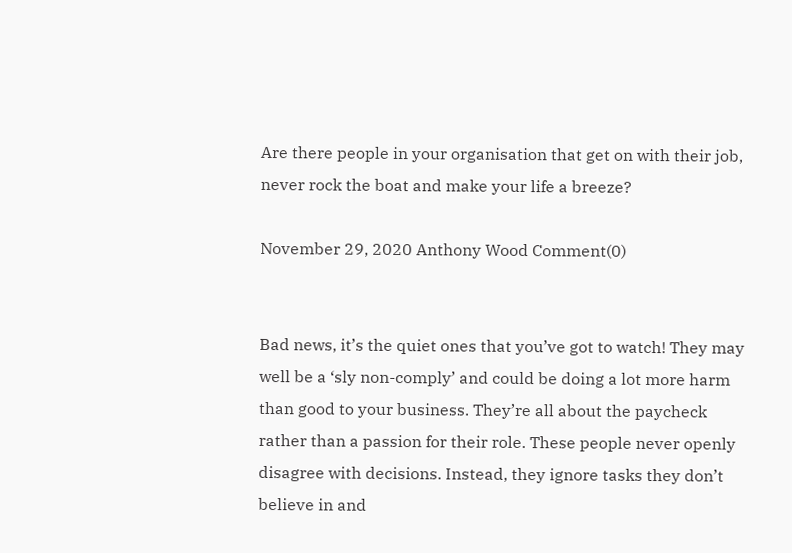Are there people in your organisation that get on with their job, never rock the boat and make your life a breeze?

November 29, 2020 Anthony Wood Comment(0)


Bad news, it’s the quiet ones that you’ve got to watch! They may well be a ‘sly non-comply’ and could be doing a lot more harm than good to your business. They’re all about the paycheck rather than a passion for their role. These people never openly disagree with decisions. Instead, they ignore tasks they don’t believe in and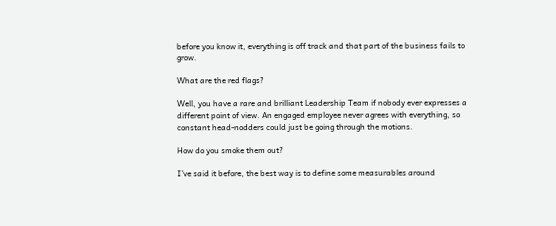before you know it, everything is off track and that part of the business fails to grow.

What are the red flags?

Well, you have a rare and brilliant Leadership Team if nobody ever expresses a different point of view. An engaged employee never agrees with everything, so constant head-nodders could just be going through the motions.

How do you smoke them out?

I’ve said it before, the best way is to define some measurables around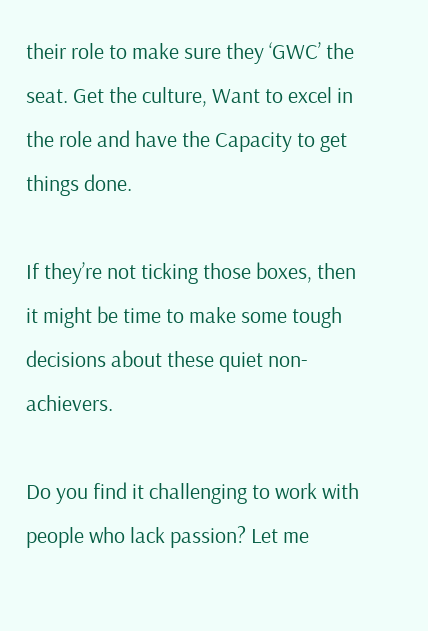their role to make sure they ‘GWC’ the seat. Get the culture, Want to excel in the role and have the Capacity to get things done.

If they’re not ticking those boxes, then it might be time to make some tough decisions about these quiet non-achievers.

Do you find it challenging to work with people who lack passion? Let me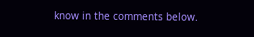know in the comments below.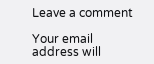Leave a comment

Your email address will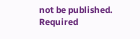not be published. Required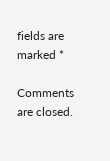fields are marked *

Comments are closed.